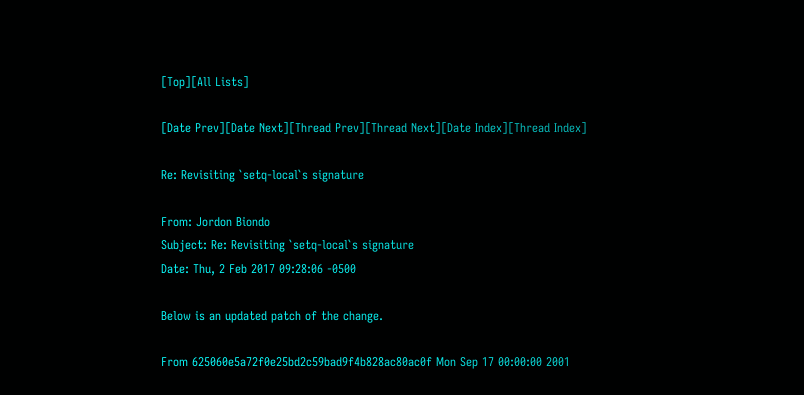[Top][All Lists]

[Date Prev][Date Next][Thread Prev][Thread Next][Date Index][Thread Index]

Re: Revisiting `setq-local`s signature

From: Jordon Biondo
Subject: Re: Revisiting `setq-local`s signature
Date: Thu, 2 Feb 2017 09:28:06 -0500

Below is an updated patch of the change.

From 625060e5a72f0e25bd2c59bad9f4b828ac80ac0f Mon Sep 17 00:00:00 2001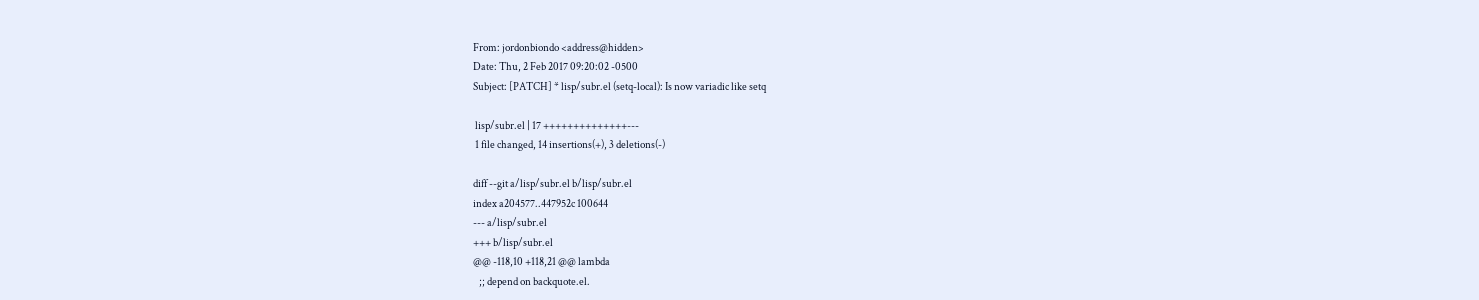From: jordonbiondo <address@hidden>
Date: Thu, 2 Feb 2017 09:20:02 -0500
Subject: [PATCH] * lisp/subr.el (setq-local): Is now variadic like setq

 lisp/subr.el | 17 ++++++++++++++---
 1 file changed, 14 insertions(+), 3 deletions(-)

diff --git a/lisp/subr.el b/lisp/subr.el
index a204577..447952c 100644
--- a/lisp/subr.el
+++ b/lisp/subr.el
@@ -118,10 +118,21 @@ lambda
   ;; depend on backquote.el.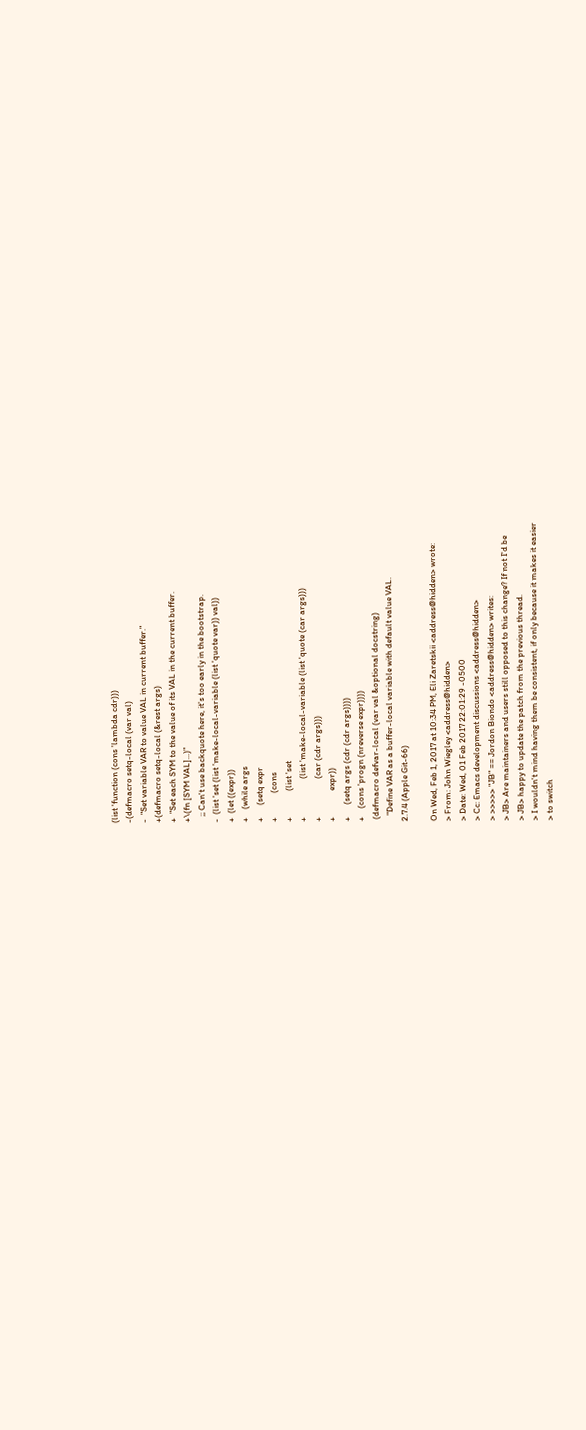(list 'function (cons 'lambda cdr)))
-(defmacro setq-local (var val)
-  "Set variable VAR to value VAL in current buffer."
+(defmacro setq-local (&rest args)
+  "Set each SYM to the value of its VAL in the current buffer.
+\(fn [SYM VAL]...)"
   ;; Can't use backquote here, it's too early in the bootstrap.
-  (list 'set (list 'make-local-variable (list 'quote var)) val))
+  (let ((expr))
+    (while args
+      (setq expr
+            (cons
+             (list 'set
+                   (list 'make-local-variable (list 'quote (car args)))
+                   (car (cdr args)))
+             expr))
+      (setq args (cdr (cdr args))))
+    (cons 'progn (nreverse expr))))
 (defmacro defvar-local (var val &optional docstring)
   "Define VAR as a buffer-local variable with default value VAL.
2.7.4 (Apple Git-66)

On Wed, Feb 1, 2017 at 10:34 PM, Eli Zaretskii <address@hidden> wrote:
> From: John Wiegley <address@hidden>
> Date: Wed, 01 Feb 2017 22:01:29 -0500
> Cc: Emacs development discussions <address@hidden>
> >>>>> "JB" == Jordon Biondo <address@hidden> writes:
> JB> Are maintainers and users still opposed to this change? If not I'd be
> JB> happy to update the patch from the previous thread.
> I wouldn't mind having them be consistent, if only because it makes it easier
> to switch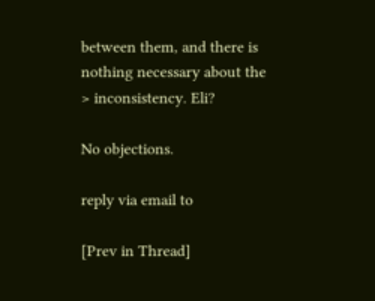between them, and there is nothing necessary about the
> inconsistency. Eli?

No objections.

reply via email to

[Prev in Thread]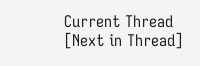Current Thread [Next in Thread]